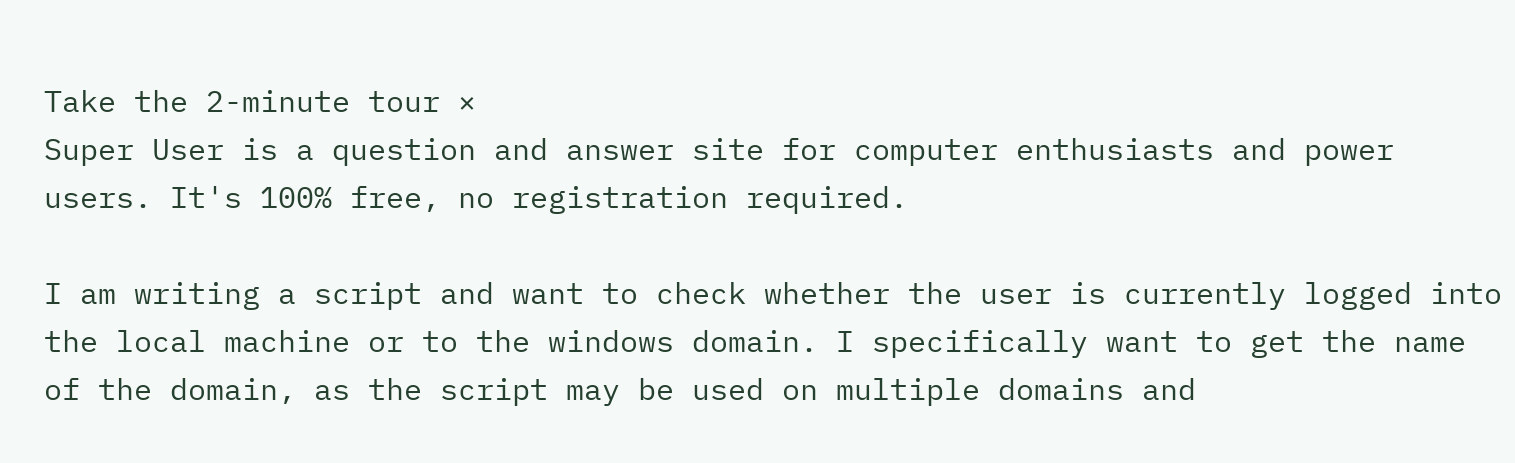Take the 2-minute tour ×
Super User is a question and answer site for computer enthusiasts and power users. It's 100% free, no registration required.

I am writing a script and want to check whether the user is currently logged into the local machine or to the windows domain. I specifically want to get the name of the domain, as the script may be used on multiple domains and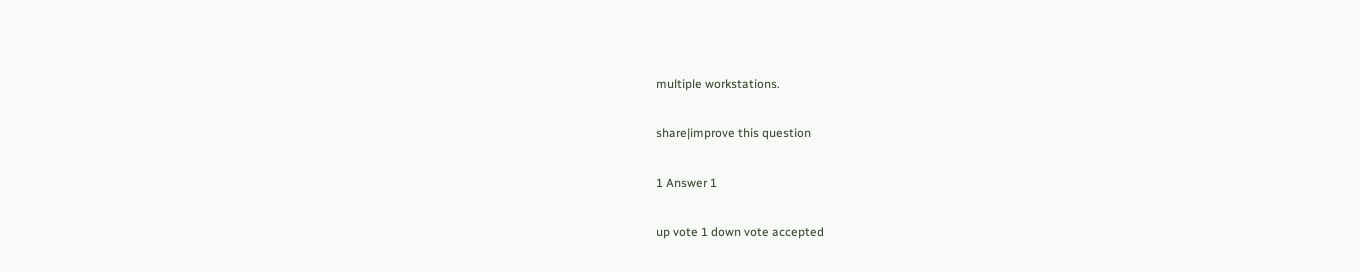multiple workstations.

share|improve this question

1 Answer 1

up vote 1 down vote accepted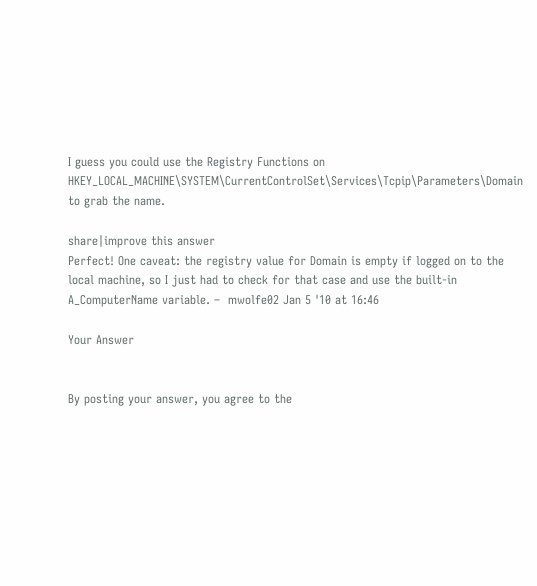I guess you could use the Registry Functions on HKEY_LOCAL_MACHINE\SYSTEM\CurrentControlSet\Services\Tcpip\Parameters\Domain to grab the name.

share|improve this answer
Perfect! One caveat: the registry value for Domain is empty if logged on to the local machine, so I just had to check for that case and use the built-in A_ComputerName variable. –  mwolfe02 Jan 5 '10 at 16:46

Your Answer


By posting your answer, you agree to the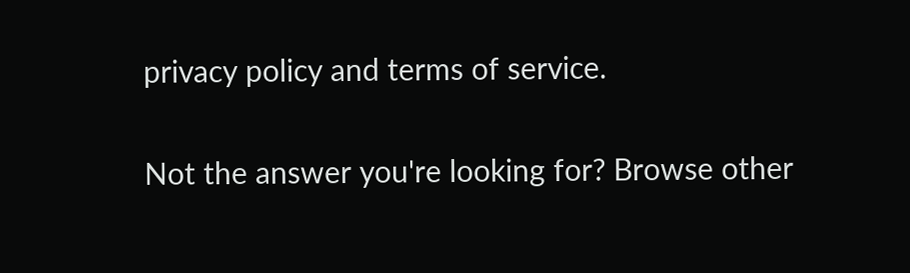privacy policy and terms of service.

Not the answer you're looking for? Browse other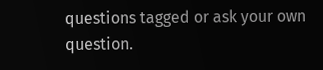questions tagged or ask your own question.